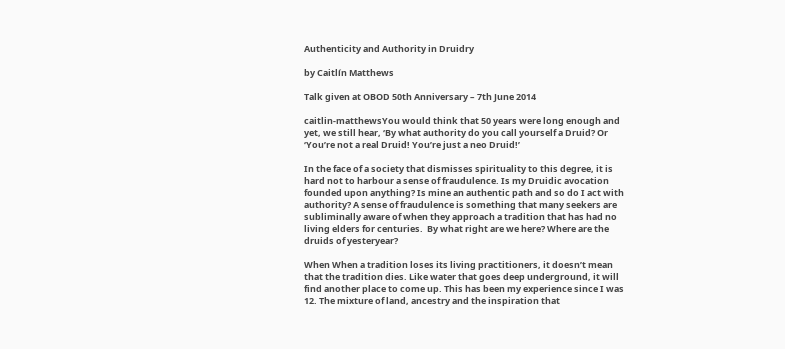Authenticity and Authority in Druidry

by Caitlín Matthews

Talk given at OBOD 50th Anniversary – 7th June 2014

caitlin-matthewsYou would think that 50 years were long enough and yet, we still hear, ‘By what authority do you call yourself a Druid? Or ‘You’re not a real Druid! You’re just a neo Druid!’

In the face of a society that dismisses spirituality to this degree, it is hard not to harbour a sense of fraudulence. Is my Druidic avocation founded upon anything? Is mine an authentic path and so do I act with authority? A sense of fraudulence is something that many seekers are subliminally aware of when they approach a tradition that has had no living elders for centuries.  By what right are we here? Where are the druids of yesteryear?

When When a tradition loses its living practitioners, it doesn’t mean that the tradition dies. Like water that goes deep underground, it will find another place to come up. This has been my experience since I was 12. The mixture of land, ancestry and the inspiration that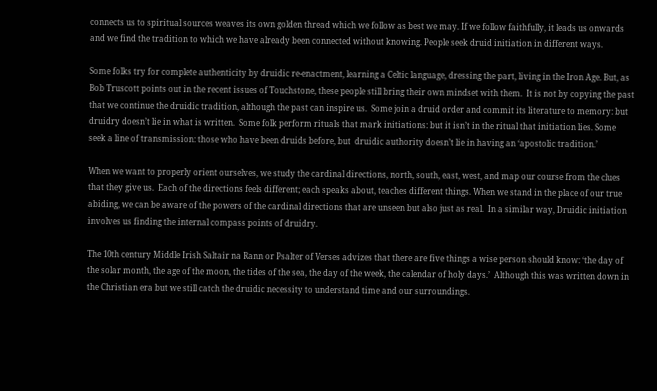connects us to spiritual sources weaves its own golden thread which we follow as best we may. If we follow faithfully, it leads us onwards and we find the tradition to which we have already been connected without knowing. People seek druid initiation in different ways.

Some folks try for complete authenticity by druidic re-enactment, learning a Celtic language, dressing the part, living in the Iron Age. But, as Bob Truscott points out in the recent issues of Touchstone, these people still bring their own mindset with them.  It is not by copying the past that we continue the druidic tradition, although the past can inspire us.  Some join a druid order and commit its literature to memory: but druidry doesn’t lie in what is written.  Some folk perform rituals that mark initiations: but it isn’t in the ritual that initiation lies. Some seek a line of transmission: those who have been druids before, but  druidic authority doesn’t lie in having an ‘apostolic tradition.’

When we want to properly orient ourselves, we study the cardinal directions, north, south, east, west, and map our course from the clues that they give us.  Each of the directions feels different; each speaks about, teaches different things. When we stand in the place of our true abiding, we can be aware of the powers of the cardinal directions that are unseen but also just as real.  In a similar way, Druidic initiation involves us finding the internal compass points of druidry.

The 10th century Middle Irish Saltair na Rann or Psalter of Verses advizes that there are five things a wise person should know: ‘the day of the solar month, the age of the moon, the tides of the sea, the day of the week, the calendar of holy days.’  Although this was written down in the Christian era but we still catch the druidic necessity to understand time and our surroundings.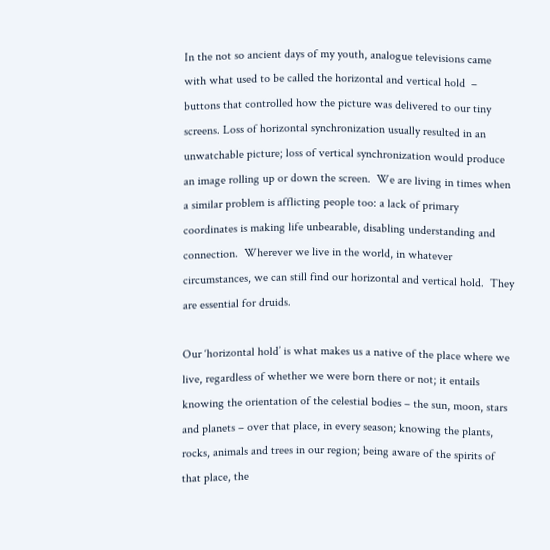In the not so ancient days of my youth, analogue televisions came with what used to be called the horizontal and vertical hold  – buttons that controlled how the picture was delivered to our tiny screens. Loss of horizontal synchronization usually resulted in an unwatchable picture; loss of vertical synchronization would produce an image rolling up or down the screen.  We are living in times when a similar problem is afflicting people too: a lack of primary coordinates is making life unbearable, disabling understanding and connection.  Wherever we live in the world, in whatever circumstances, we can still find our horizontal and vertical hold.  They are essential for druids.

Our ‘horizontal hold’ is what makes us a native of the place where we live, regardless of whether we were born there or not; it entails knowing the orientation of the celestial bodies – the sun, moon, stars and planets – over that place, in every season; knowing the plants, rocks, animals and trees in our region; being aware of the spirits of that place, the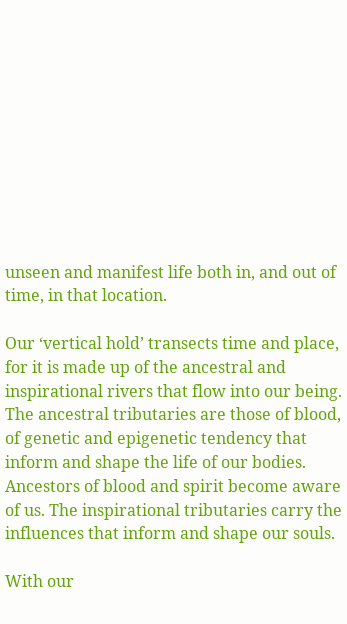unseen and manifest life both in, and out of time, in that location.

Our ‘vertical hold’ transects time and place, for it is made up of the ancestral and inspirational rivers that flow into our being.  The ancestral tributaries are those of blood, of genetic and epigenetic tendency that inform and shape the life of our bodies. Ancestors of blood and spirit become aware of us. The inspirational tributaries carry the influences that inform and shape our souls.

With our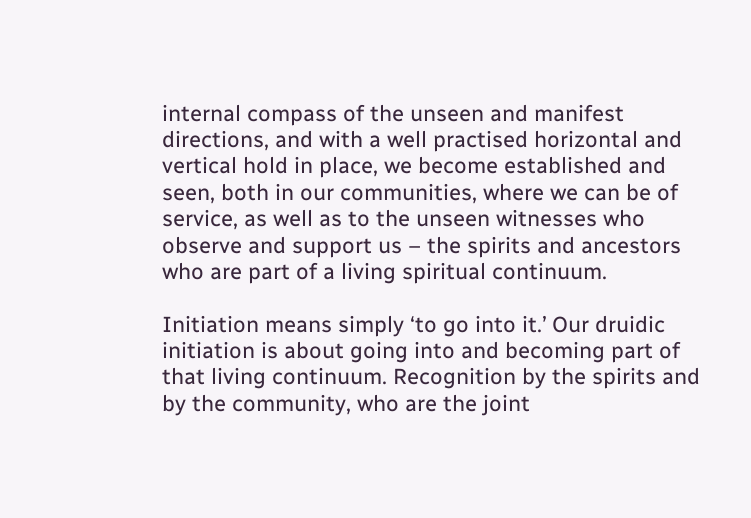internal compass of the unseen and manifest directions, and with a well practised horizontal and vertical hold in place, we become established and seen, both in our communities, where we can be of service, as well as to the unseen witnesses who observe and support us – the spirits and ancestors who are part of a living spiritual continuum.

Initiation means simply ‘to go into it.’ Our druidic initiation is about going into and becoming part of that living continuum. Recognition by the spirits and by the community, who are the joint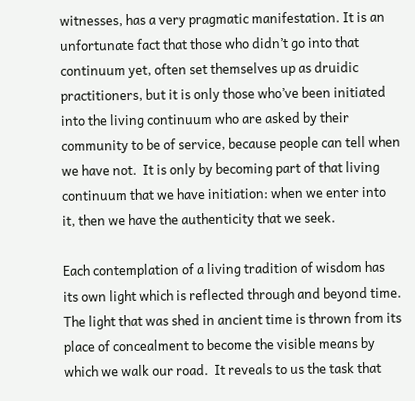witnesses, has a very pragmatic manifestation. It is an unfortunate fact that those who didn’t go into that continuum yet, often set themselves up as druidic practitioners, but it is only those who’ve been initiated into the living continuum who are asked by their community to be of service, because people can tell when we have not.  It is only by becoming part of that living continuum that we have initiation: when we enter into it, then we have the authenticity that we seek.

Each contemplation of a living tradition of wisdom has its own light which is reflected through and beyond time. The light that was shed in ancient time is thrown from its place of concealment to become the visible means by which we walk our road.  It reveals to us the task that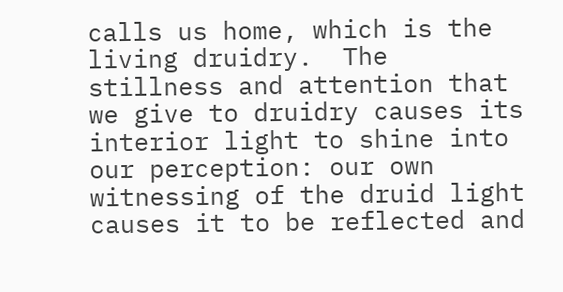calls us home, which is the living druidry.  The stillness and attention that we give to druidry causes its interior light to shine into our perception: our own witnessing of the druid light causes it to be reflected and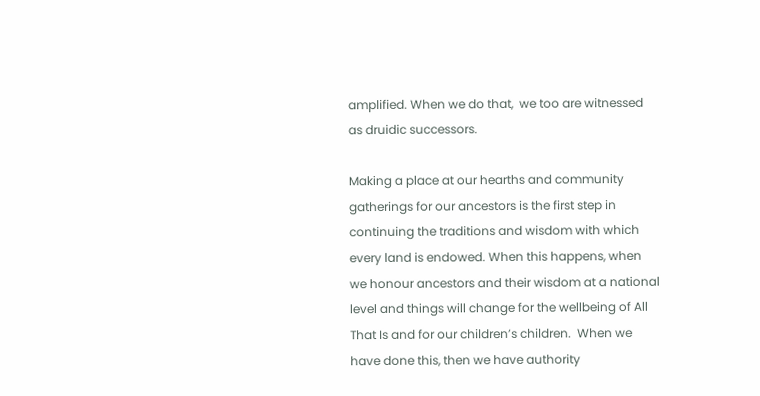amplified. When we do that,  we too are witnessed as druidic successors.

Making a place at our hearths and community gatherings for our ancestors is the first step in continuing the traditions and wisdom with which every land is endowed. When this happens, when we honour ancestors and their wisdom at a national level and things will change for the wellbeing of All That Is and for our children’s children.  When we have done this, then we have authority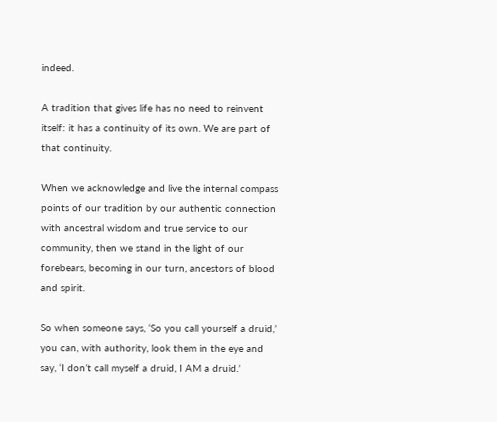indeed.

A tradition that gives life has no need to reinvent itself: it has a continuity of its own. We are part of that continuity.

When we acknowledge and live the internal compass points of our tradition by our authentic connection with ancestral wisdom and true service to our community, then we stand in the light of our forebears, becoming in our turn, ancestors of blood and spirit.

So when someone says, ‘So you call yourself a druid,’ you can, with authority, look them in the eye and say, ‘I don’t call myself a druid, I AM a druid.’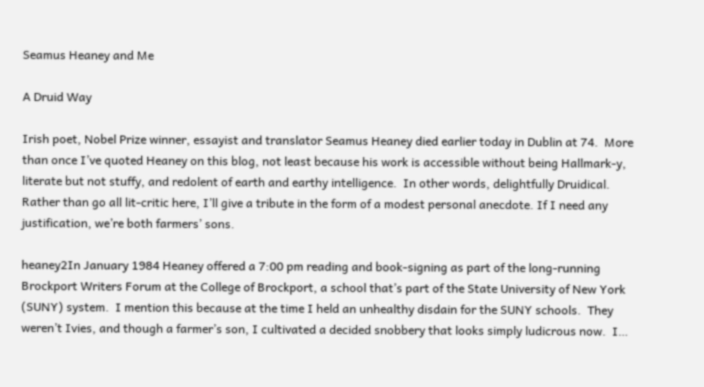Seamus Heaney and Me

A Druid Way

Irish poet, Nobel Prize winner, essayist and translator Seamus Heaney died earlier today in Dublin at 74.  More than once I’ve quoted Heaney on this blog, not least because his work is accessible without being Hallmark-y, literate but not stuffy, and redolent of earth and earthy intelligence.  In other words, delightfully Druidical.  Rather than go all lit-critic here, I’ll give a tribute in the form of a modest personal anecdote. If I need any justification, we’re both farmers’ sons.

heaney2In January 1984 Heaney offered a 7:00 pm reading and book-signing as part of the long-running Brockport Writers Forum at the College of Brockport, a school that’s part of the State University of New York (SUNY) system.  I mention this because at the time I held an unhealthy disdain for the SUNY schools.  They weren’t Ivies, and though a farmer’s son, I cultivated a decided snobbery that looks simply ludicrous now.  I…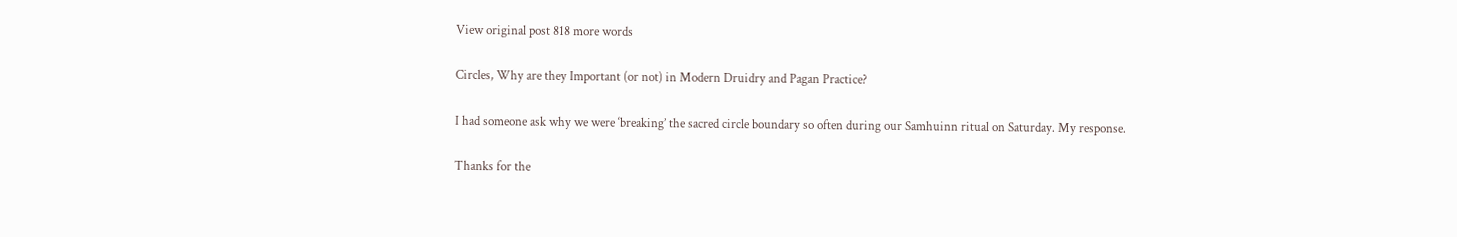View original post 818 more words

Circles, Why are they Important (or not) in Modern Druidry and Pagan Practice?

I had someone ask why we were ‘breaking’ the sacred circle boundary so often during our Samhuinn ritual on Saturday. My response.

Thanks for the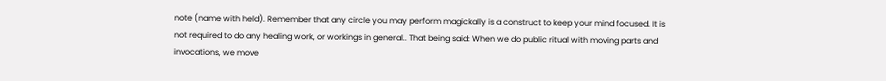note (name with held). Remember that any circle you may perform magickally is a construct to keep your mind focused. It is not required to do any healing work, or workings in general.. That being said: When we do public ritual with moving parts and invocations, we move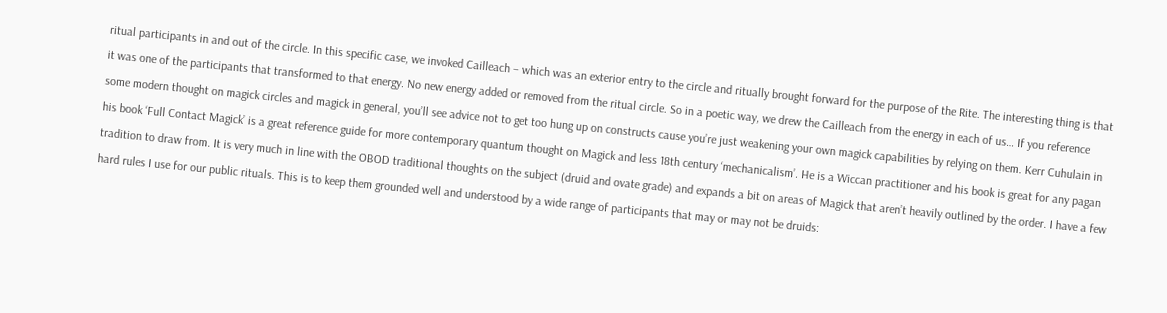ritual participants in and out of the circle. In this specific case, we invoked Cailleach – which was an exterior entry to the circle and ritually brought forward for the purpose of the Rite. The interesting thing is that it was one of the participants that transformed to that energy. No new energy added or removed from the ritual circle. So in a poetic way, we drew the Cailleach from the energy in each of us… If you reference some modern thought on magick circles and magick in general, you’ll see advice not to get too hung up on constructs cause you’re just weakening your own magick capabilities by relying on them. Kerr Cuhulain in his book ‘Full Contact Magick’ is a great reference guide for more contemporary quantum thought on Magick and less 18th century ‘mechanicalism’. He is a Wiccan practitioner and his book is great for any pagan tradition to draw from. It is very much in line with the OBOD traditional thoughts on the subject (druid and ovate grade) and expands a bit on areas of Magick that aren’t heavily outlined by the order. I have a few hard rules I use for our public rituals. This is to keep them grounded well and understood by a wide range of participants that may or may not be druids: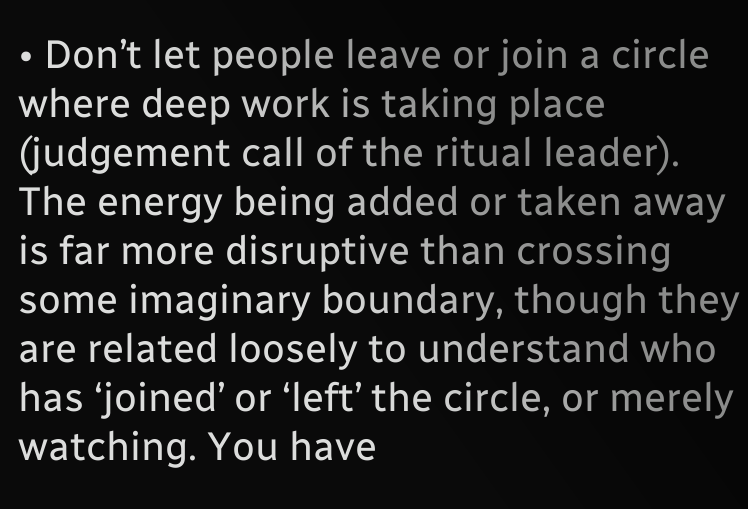• Don’t let people leave or join a circle where deep work is taking place (judgement call of the ritual leader). The energy being added or taken away is far more disruptive than crossing some imaginary boundary, though they are related loosely to understand who has ‘joined’ or ‘left’ the circle, or merely watching. You have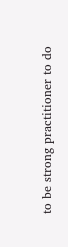to be strong practitioner to do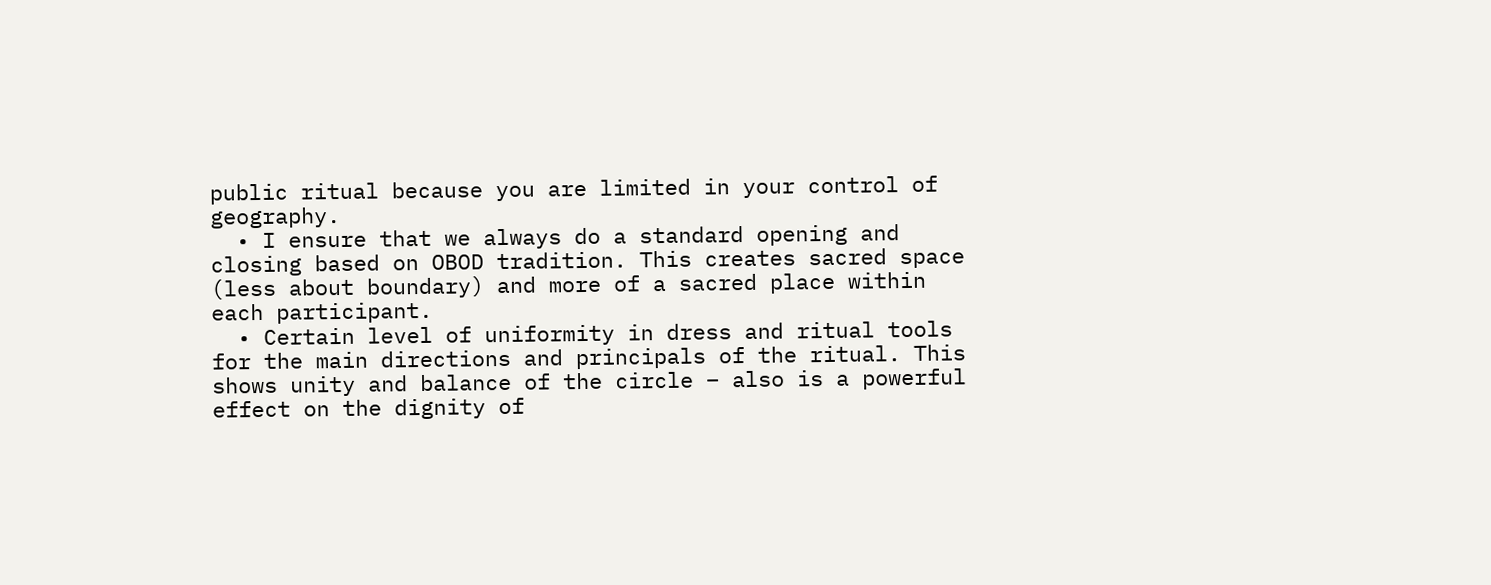public ritual because you are limited in your control of geography.
  • I ensure that we always do a standard opening and closing based on OBOD tradition. This creates sacred space (less about boundary) and more of a sacred place within each participant.
  • Certain level of uniformity in dress and ritual tools for the main directions and principals of the ritual. This shows unity and balance of the circle – also is a powerful effect on the dignity of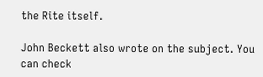the Rite itself.

John Beckett also wrote on the subject. You can check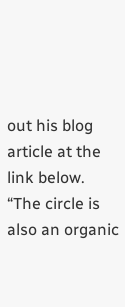out his blog article at the link below. “The circle is also an organic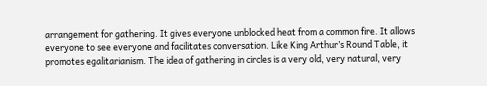arrangement for gathering. It gives everyone unblocked heat from a common fire. It allows everyone to see everyone and facilitates conversation. Like King Arthur’s Round Table, it promotes egalitarianism. The idea of gathering in circles is a very old, very natural, very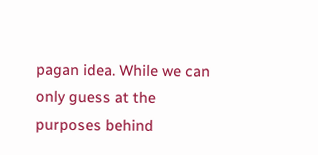pagan idea. While we can only guess at the purposes behind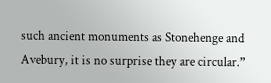such ancient monuments as Stonehenge and Avebury, it is no surprise they are circular.”